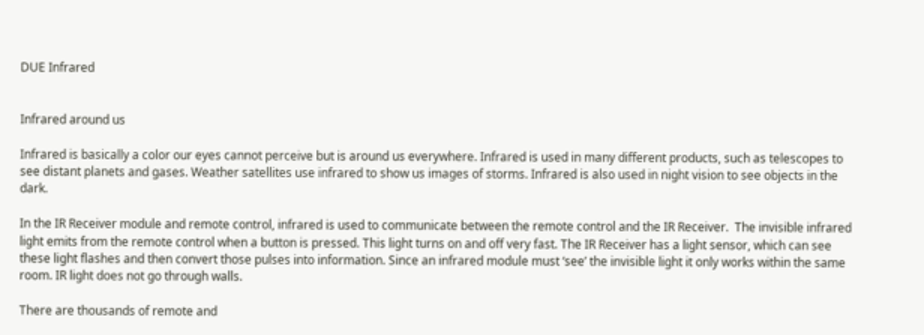DUE Infrared


Infrared around us

Infrared is basically a color our eyes cannot perceive but is around us everywhere. Infrared is used in many different products, such as telescopes to see distant planets and gases. Weather satellites use infrared to show us images of storms. Infrared is also used in night vision to see objects in the dark.

In the IR Receiver module and remote control, infrared is used to communicate between the remote control and the IR Receiver.  The invisible infrared light emits from the remote control when a button is pressed. This light turns on and off very fast. The IR Receiver has a light sensor, which can see these light flashes and then convert those pulses into information. Since an infrared module must ‘see’ the invisible light it only works within the same room. IR light does not go through walls.

There are thousands of remote and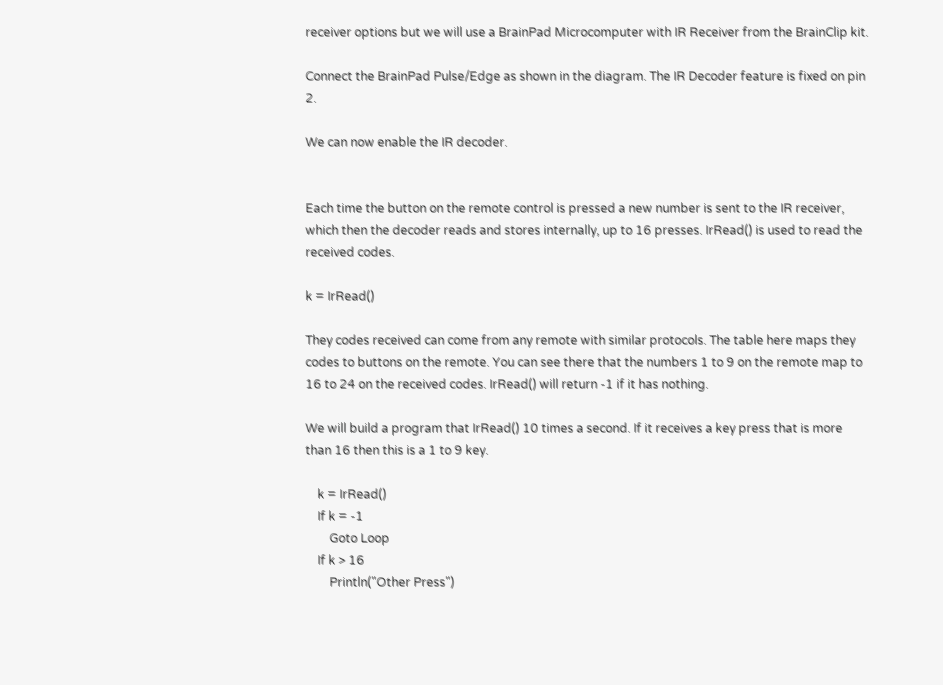receiver options but we will use a BrainPad Microcomputer with IR Receiver from the BrainClip kit.

Connect the BrainPad Pulse/Edge as shown in the diagram. The IR Decoder feature is fixed on pin 2.

We can now enable the IR decoder.


Each time the button on the remote control is pressed a new number is sent to the IR receiver, which then the decoder reads and stores internally, up to 16 presses. IrRead() is used to read the received codes.

k = IrRead()

They codes received can come from any remote with similar protocols. The table here maps they codes to buttons on the remote. You can see there that the numbers 1 to 9 on the remote map to 16 to 24 on the received codes. IrRead() will return -1 if it has nothing.

We will build a program that IrRead() 10 times a second. If it receives a key press that is more than 16 then this is a 1 to 9 key.

    k = IrRead()
    If k = -1
        Goto Loop
    If k > 16
        Println("Other Press")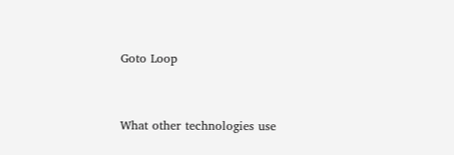Goto Loop


What other technologies use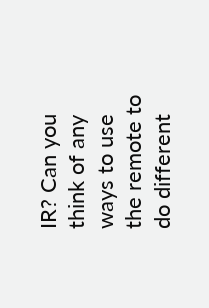IR? Can you think of any ways to use the remote to do different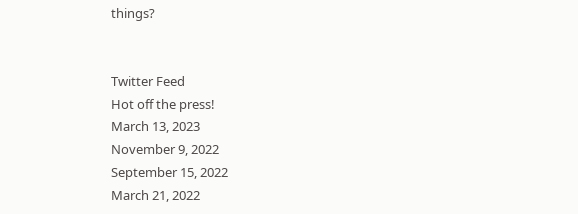things?


Twitter Feed
Hot off the press!
March 13, 2023
November 9, 2022
September 15, 2022
March 21, 2022